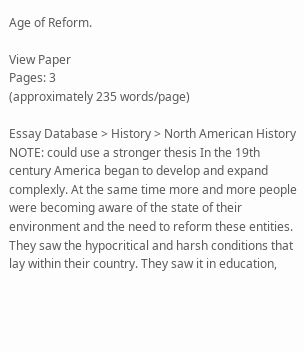Age of Reform.

View Paper
Pages: 3
(approximately 235 words/page)

Essay Database > History > North American History
NOTE: could use a stronger thesis In the 19th century America began to develop and expand complexly. At the same time more and more people were becoming aware of the state of their environment and the need to reform these entities. They saw the hypocritical and harsh conditions that lay within their country. They saw it in education,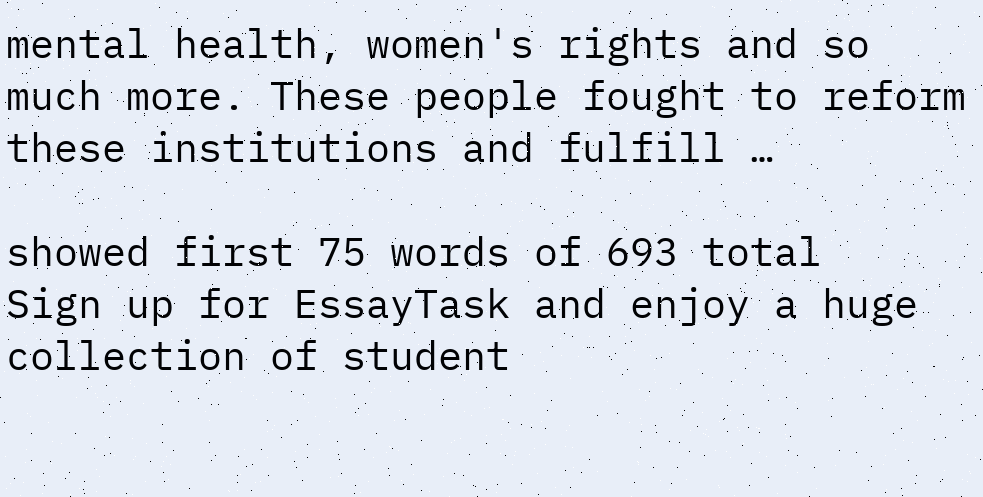mental health, women's rights and so much more. These people fought to reform these institutions and fulfill …

showed first 75 words of 693 total
Sign up for EssayTask and enjoy a huge collection of student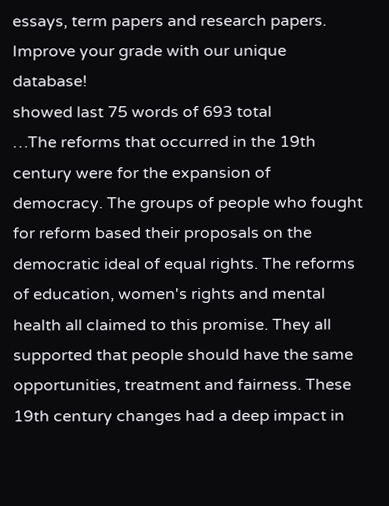essays, term papers and research papers. Improve your grade with our unique database!
showed last 75 words of 693 total
…The reforms that occurred in the 19th century were for the expansion of democracy. The groups of people who fought for reform based their proposals on the democratic ideal of equal rights. The reforms of education, women's rights and mental health all claimed to this promise. They all supported that people should have the same opportunities, treatment and fairness. These 19th century changes had a deep impact in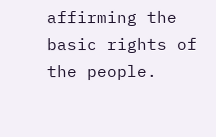affirming the basic rights of the people.